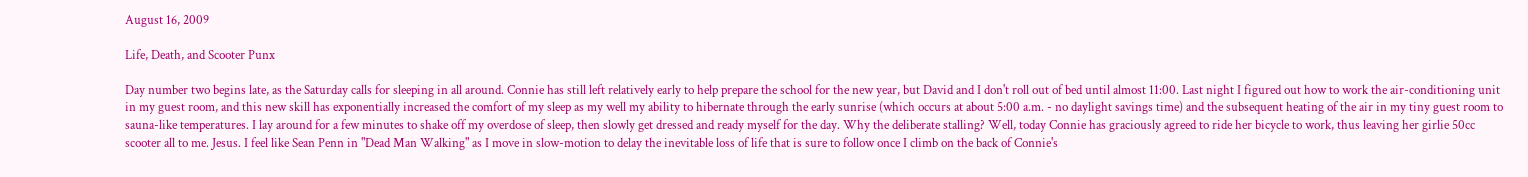August 16, 2009

Life, Death, and Scooter Punx

Day number two begins late, as the Saturday calls for sleeping in all around. Connie has still left relatively early to help prepare the school for the new year, but David and I don't roll out of bed until almost 11:00. Last night I figured out how to work the air-conditioning unit in my guest room, and this new skill has exponentially increased the comfort of my sleep as my well my ability to hibernate through the early sunrise (which occurs at about 5:00 a.m. - no daylight savings time) and the subsequent heating of the air in my tiny guest room to sauna-like temperatures. I lay around for a few minutes to shake off my overdose of sleep, then slowly get dressed and ready myself for the day. Why the deliberate stalling? Well, today Connie has graciously agreed to ride her bicycle to work, thus leaving her girlie 50cc scooter all to me. Jesus. I feel like Sean Penn in "Dead Man Walking" as I move in slow-motion to delay the inevitable loss of life that is sure to follow once I climb on the back of Connie's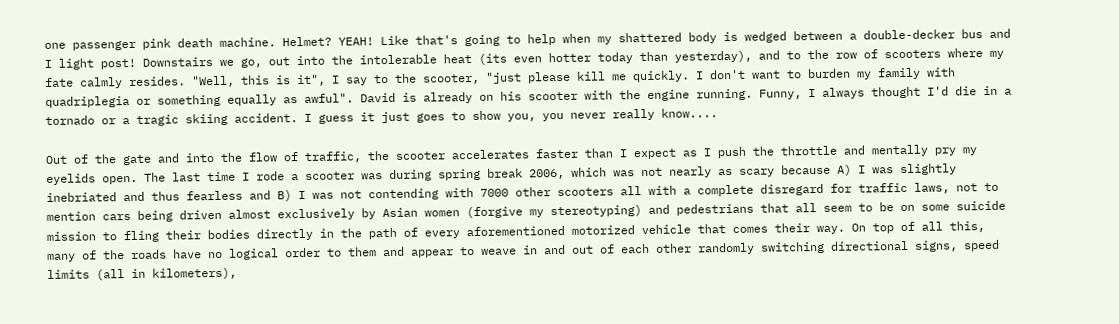one passenger pink death machine. Helmet? YEAH! Like that's going to help when my shattered body is wedged between a double-decker bus and I light post! Downstairs we go, out into the intolerable heat (its even hotter today than yesterday), and to the row of scooters where my fate calmly resides. "Well, this is it", I say to the scooter, "just please kill me quickly. I don't want to burden my family with quadriplegia or something equally as awful". David is already on his scooter with the engine running. Funny, I always thought I'd die in a tornado or a tragic skiing accident. I guess it just goes to show you, you never really know....

Out of the gate and into the flow of traffic, the scooter accelerates faster than I expect as I push the throttle and mentally pry my eyelids open. The last time I rode a scooter was during spring break 2006, which was not nearly as scary because A) I was slightly inebriated and thus fearless and B) I was not contending with 7000 other scooters all with a complete disregard for traffic laws, not to mention cars being driven almost exclusively by Asian women (forgive my stereotyping) and pedestrians that all seem to be on some suicide mission to fling their bodies directly in the path of every aforementioned motorized vehicle that comes their way. On top of all this, many of the roads have no logical order to them and appear to weave in and out of each other randomly switching directional signs, speed limits (all in kilometers),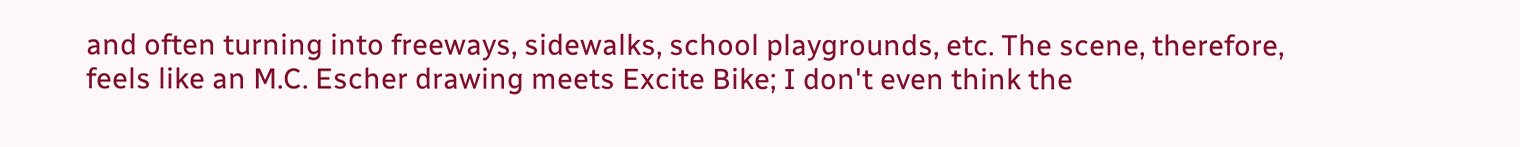and often turning into freeways, sidewalks, school playgrounds, etc. The scene, therefore, feels like an M.C. Escher drawing meets Excite Bike; I don't even think the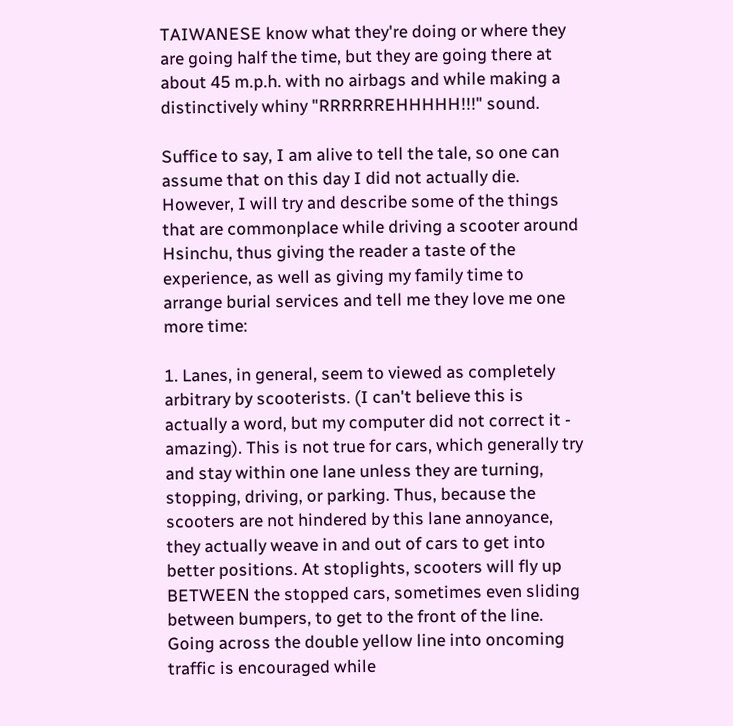TAIWANESE know what they're doing or where they are going half the time, but they are going there at about 45 m.p.h. with no airbags and while making a distinctively whiny "RRRRRREHHHHH!!!" sound.

Suffice to say, I am alive to tell the tale, so one can assume that on this day I did not actually die. However, I will try and describe some of the things that are commonplace while driving a scooter around Hsinchu, thus giving the reader a taste of the experience, as well as giving my family time to arrange burial services and tell me they love me one more time:

1. Lanes, in general, seem to viewed as completely arbitrary by scooterists. (I can't believe this is actually a word, but my computer did not correct it - amazing). This is not true for cars, which generally try and stay within one lane unless they are turning, stopping, driving, or parking. Thus, because the scooters are not hindered by this lane annoyance, they actually weave in and out of cars to get into better positions. At stoplights, scooters will fly up BETWEEN the stopped cars, sometimes even sliding between bumpers, to get to the front of the line. Going across the double yellow line into oncoming traffic is encouraged while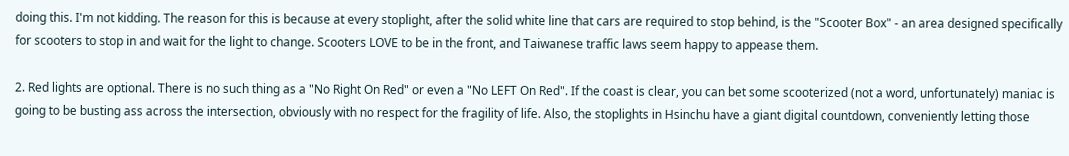doing this. I'm not kidding. The reason for this is because at every stoplight, after the solid white line that cars are required to stop behind, is the "Scooter Box" - an area designed specifically for scooters to stop in and wait for the light to change. Scooters LOVE to be in the front, and Taiwanese traffic laws seem happy to appease them.

2. Red lights are optional. There is no such thing as a "No Right On Red" or even a "No LEFT On Red". If the coast is clear, you can bet some scooterized (not a word, unfortunately) maniac is going to be busting ass across the intersection, obviously with no respect for the fragility of life. Also, the stoplights in Hsinchu have a giant digital countdown, conveniently letting those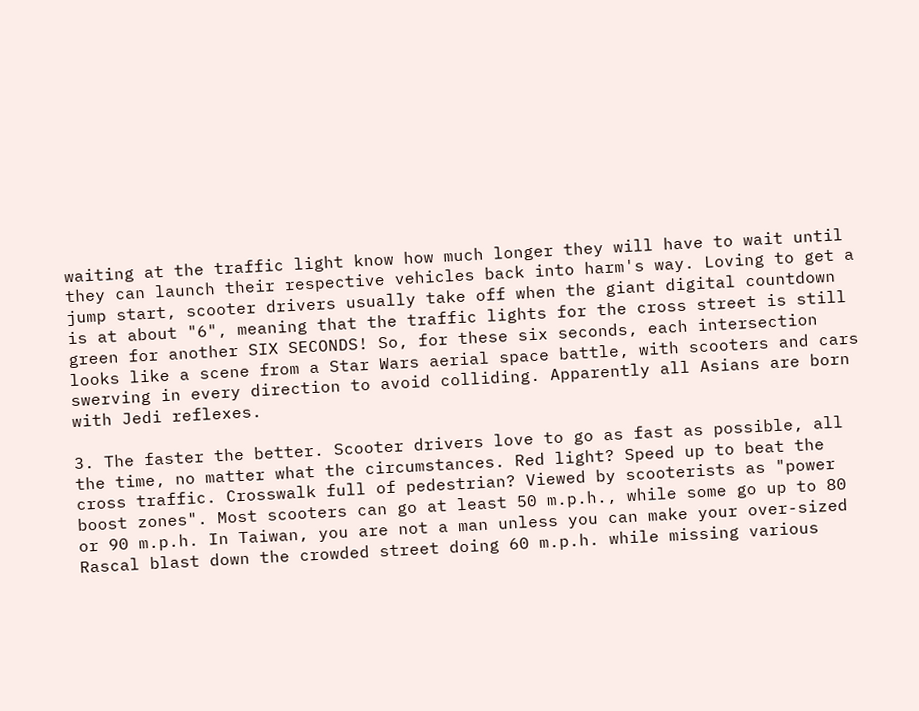waiting at the traffic light know how much longer they will have to wait until they can launch their respective vehicles back into harm's way. Loving to get a jump start, scooter drivers usually take off when the giant digital countdown is at about "6", meaning that the traffic lights for the cross street is still green for another SIX SECONDS! So, for these six seconds, each intersection looks like a scene from a Star Wars aerial space battle, with scooters and cars swerving in every direction to avoid colliding. Apparently all Asians are born with Jedi reflexes.

3. The faster the better. Scooter drivers love to go as fast as possible, all the time, no matter what the circumstances. Red light? Speed up to beat the cross traffic. Crosswalk full of pedestrian? Viewed by scooterists as "power boost zones". Most scooters can go at least 50 m.p.h., while some go up to 80 or 90 m.p.h. In Taiwan, you are not a man unless you can make your over-sized Rascal blast down the crowded street doing 60 m.p.h. while missing various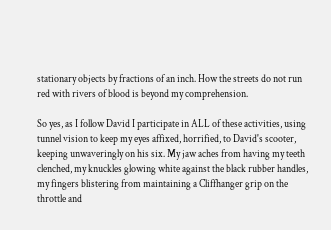stationary objects by fractions of an inch. How the streets do not run red with rivers of blood is beyond my comprehension.

So yes, as I follow David I participate in ALL of these activities, using tunnel vision to keep my eyes affixed, horrified, to David's scooter, keeping unwaveringly on his six. My jaw aches from having my teeth clenched, my knuckles glowing white against the black rubber handles, my fingers blistering from maintaining a Cliffhanger grip on the throttle and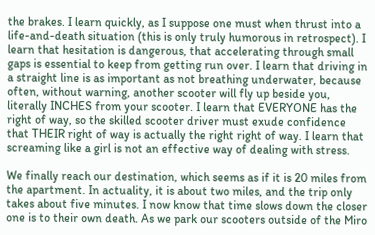the brakes. I learn quickly, as I suppose one must when thrust into a life-and-death situation (this is only truly humorous in retrospect). I learn that hesitation is dangerous, that accelerating through small gaps is essential to keep from getting run over. I learn that driving in a straight line is as important as not breathing underwater, because often, without warning, another scooter will fly up beside you, literally INCHES from your scooter. I learn that EVERYONE has the right of way, so the skilled scooter driver must exude confidence that THEIR right of way is actually the right right of way. I learn that screaming like a girl is not an effective way of dealing with stress.

We finally reach our destination, which seems as if it is 20 miles from the apartment. In actuality, it is about two miles, and the trip only takes about five minutes. I now know that time slows down the closer one is to their own death. As we park our scooters outside of the Miro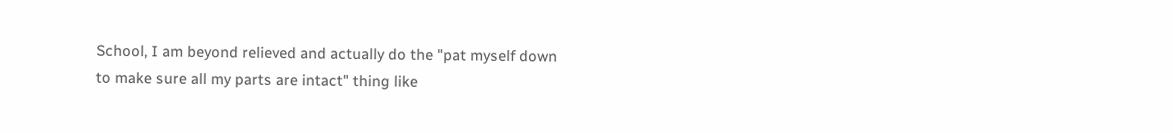School, I am beyond relieved and actually do the "pat myself down to make sure all my parts are intact" thing like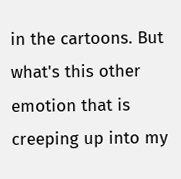in the cartoons. But what's this other emotion that is creeping up into my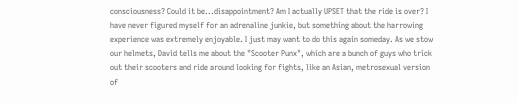consciousness? Could it be...disappointment? Am I actually UPSET that the ride is over? I have never figured myself for an adrenaline junkie, but something about the harrowing experience was extremely enjoyable. I just may want to do this again someday. As we stow our helmets, David tells me about the "Scooter Punx", which are a bunch of guys who trick out their scooters and ride around looking for fights, like an Asian, metrosexual version of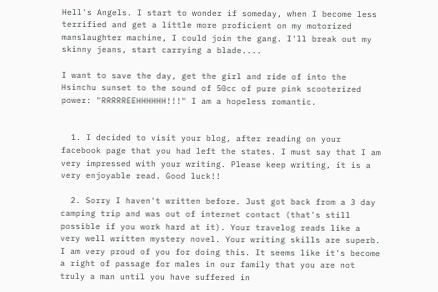Hell's Angels. I start to wonder if someday, when I become less terrified and get a little more proficient on my motorized manslaughter machine, I could join the gang. I'll break out my skinny jeans, start carrying a blade....

I want to save the day, get the girl and ride of into the Hsinchu sunset to the sound of 50cc of pure pink scooterized power: "RRRRREEHHHHHH!!!" I am a hopeless romantic.


  1. I decided to visit your blog, after reading on your facebook page that you had left the states. I must say that I am very impressed with your writing. Please keep writing, it is a very enjoyable read. Good luck!!

  2. Sorry I haven't written before. Just got back from a 3 day camping trip and was out of internet contact (that's still possible if you work hard at it). Your travelog reads like a very well written mystery novel. Your writing skills are superb. I am very proud of you for doing this. It seems like it's become a right of passage for males in our family that you are not truly a man until you have suffered in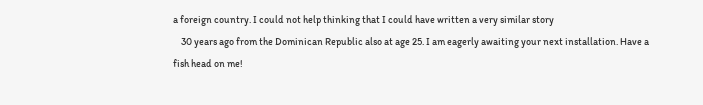a foreign country. I could not help thinking that I could have written a very similar story
    30 years ago from the Dominican Republic also at age 25. I am eagerly awaiting your next installation. Have a fish head on me!